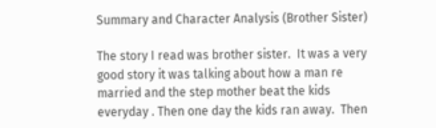Summary and Character Analysis (Brother Sister)

The story I read was brother sister.  It was a very good story it was talking about how a man re married and the step mother beat the kids everyday . Then one day the kids ran away.  Then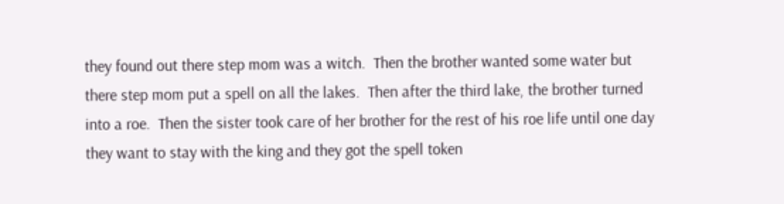they found out there step mom was a witch.  Then the brother wanted some water but there step mom put a spell on all the lakes.  Then after the third lake, the brother turned into a roe.  Then the sister took care of her brother for the rest of his roe life until one day they want to stay with the king and they got the spell token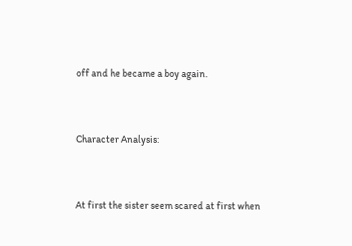off and he became a boy again.


Character Analysis:


At first the sister seem scared at first when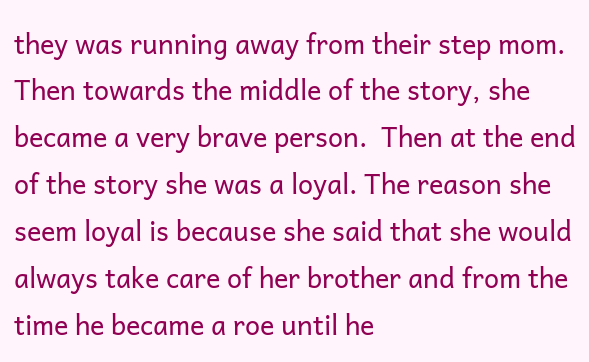they was running away from their step mom. Then towards the middle of the story, she became a very brave person.  Then at the end of the story she was a loyal. The reason she seem loyal is because she said that she would always take care of her brother and from the time he became a roe until he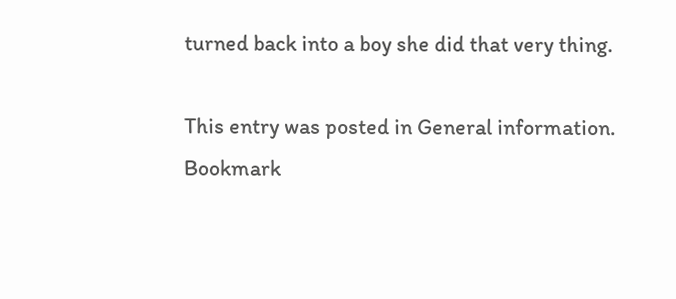turned back into a boy she did that very thing.

This entry was posted in General information. Bookmark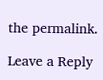the permalink.

Leave a Reply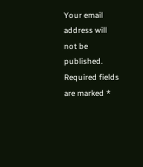Your email address will not be published. Required fields are marked *